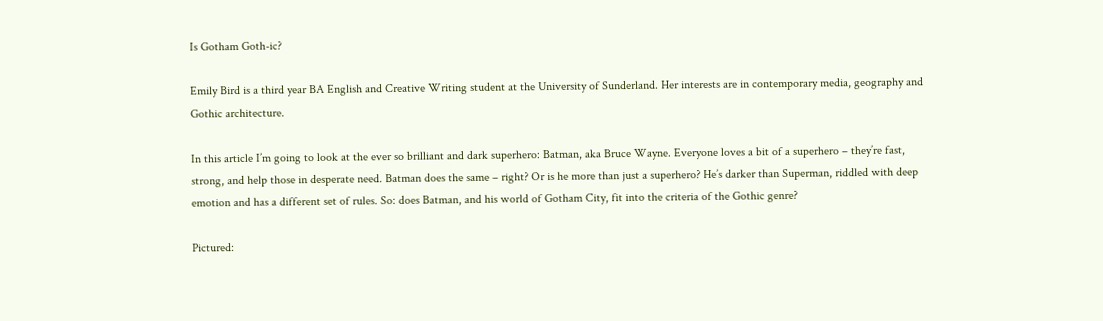Is Gotham Goth-ic?

Emily Bird is a third year BA English and Creative Writing student at the University of Sunderland. Her interests are in contemporary media, geography and Gothic architecture.

In this article I’m going to look at the ever so brilliant and dark superhero: Batman, aka Bruce Wayne. Everyone loves a bit of a superhero – they’re fast, strong, and help those in desperate need. Batman does the same – right? Or is he more than just a superhero? He’s darker than Superman, riddled with deep emotion and has a different set of rules. So: does Batman, and his world of Gotham City, fit into the criteria of the Gothic genre?

Pictured: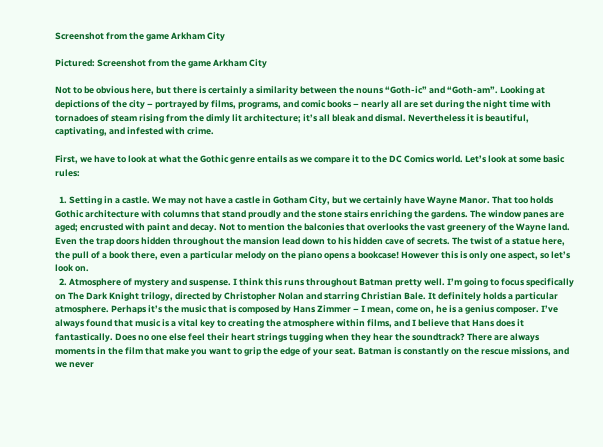Screenshot from the game Arkham City

Pictured: Screenshot from the game Arkham City

Not to be obvious here, but there is certainly a similarity between the nouns “Goth-ic” and “Goth-am”. Looking at depictions of the city – portrayed by films, programs, and comic books – nearly all are set during the night time with tornadoes of steam rising from the dimly lit architecture; it’s all bleak and dismal. Nevertheless it is beautiful, captivating, and infested with crime.

First, we have to look at what the Gothic genre entails as we compare it to the DC Comics world. Let’s look at some basic rules:

  1. Setting in a castle. We may not have a castle in Gotham City, but we certainly have Wayne Manor. That too holds Gothic architecture with columns that stand proudly and the stone stairs enriching the gardens. The window panes are aged; encrusted with paint and decay. Not to mention the balconies that overlooks the vast greenery of the Wayne land. Even the trap doors hidden throughout the mansion lead down to his hidden cave of secrets. The twist of a statue here, the pull of a book there, even a particular melody on the piano opens a bookcase! However this is only one aspect, so let’s look on.
  2. Atmosphere of mystery and suspense. I think this runs throughout Batman pretty well. I’m going to focus specifically on The Dark Knight trilogy, directed by Christopher Nolan and starring Christian Bale. It definitely holds a particular atmosphere. Perhaps it’s the music that is composed by Hans Zimmer – I mean, come on, he is a genius composer. I’ve always found that music is a vital key to creating the atmosphere within films, and I believe that Hans does it fantastically. Does no one else feel their heart strings tugging when they hear the soundtrack? There are always moments in the film that make you want to grip the edge of your seat. Batman is constantly on the rescue missions, and we never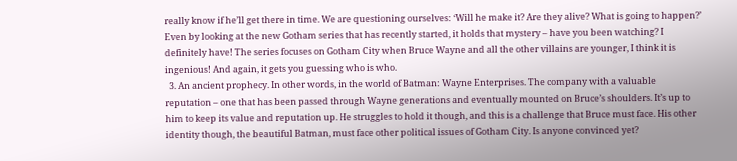really know if he’ll get there in time. We are questioning ourselves: ‘Will he make it? Are they alive? What is going to happen?’ Even by looking at the new Gotham series that has recently started, it holds that mystery – have you been watching? I definitely have! The series focuses on Gotham City when Bruce Wayne and all the other villains are younger, I think it is ingenious! And again, it gets you guessing who is who.
  3. An ancient prophecy. In other words, in the world of Batman: Wayne Enterprises. The company with a valuable reputation – one that has been passed through Wayne generations and eventually mounted on Bruce’s shoulders. It’s up to him to keep its value and reputation up. He struggles to hold it though, and this is a challenge that Bruce must face. His other identity though, the beautiful Batman, must face other political issues of Gotham City. Is anyone convinced yet?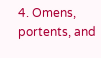4. Omens, portents, and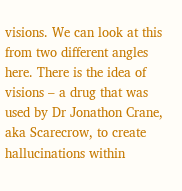visions. We can look at this from two different angles here. There is the idea of visions – a drug that was used by Dr Jonathon Crane, aka Scarecrow, to create hallucinations within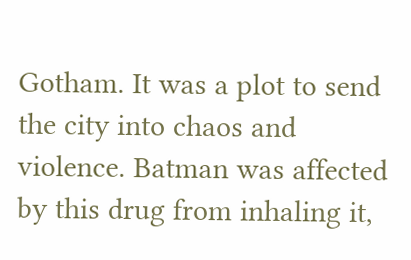Gotham. It was a plot to send the city into chaos and violence. Batman was affected by this drug from inhaling it,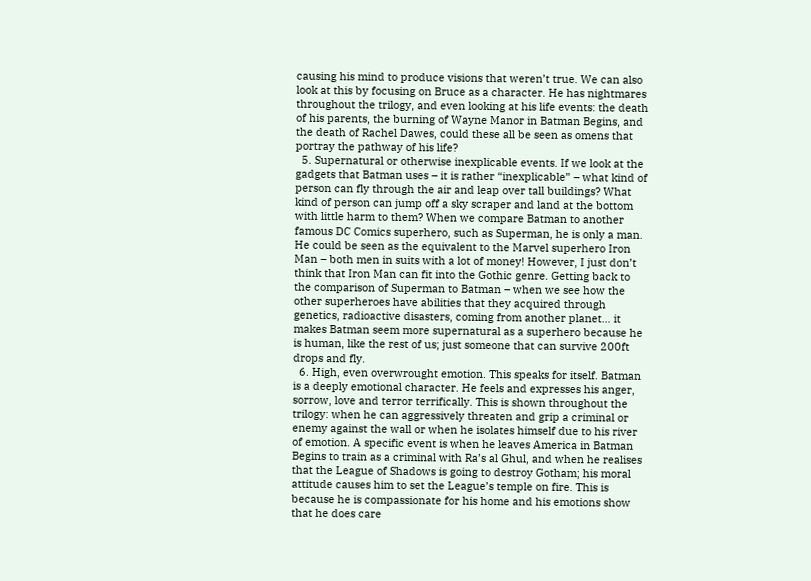causing his mind to produce visions that weren’t true. We can also look at this by focusing on Bruce as a character. He has nightmares throughout the trilogy, and even looking at his life events: the death of his parents, the burning of Wayne Manor in Batman Begins, and the death of Rachel Dawes, could these all be seen as omens that portray the pathway of his life?
  5. Supernatural or otherwise inexplicable events. If we look at the gadgets that Batman uses – it is rather “inexplicable” – what kind of person can fly through the air and leap over tall buildings? What kind of person can jump off a sky scraper and land at the bottom with little harm to them? When we compare Batman to another famous DC Comics superhero, such as Superman, he is only a man. He could be seen as the equivalent to the Marvel superhero Iron Man – both men in suits with a lot of money! However, I just don’t think that Iron Man can fit into the Gothic genre. Getting back to the comparison of Superman to Batman – when we see how the other superheroes have abilities that they acquired through genetics, radioactive disasters, coming from another planet… it makes Batman seem more supernatural as a superhero because he is human, like the rest of us; just someone that can survive 200ft drops and fly.
  6. High, even overwrought emotion. This speaks for itself. Batman is a deeply emotional character. He feels and expresses his anger, sorrow, love and terror terrifically. This is shown throughout the trilogy: when he can aggressively threaten and grip a criminal or enemy against the wall or when he isolates himself due to his river of emotion. A specific event is when he leaves America in Batman Begins to train as a criminal with Ra’s al Ghul, and when he realises that the League of Shadows is going to destroy Gotham; his moral attitude causes him to set the League’s temple on fire. This is because he is compassionate for his home and his emotions show that he does care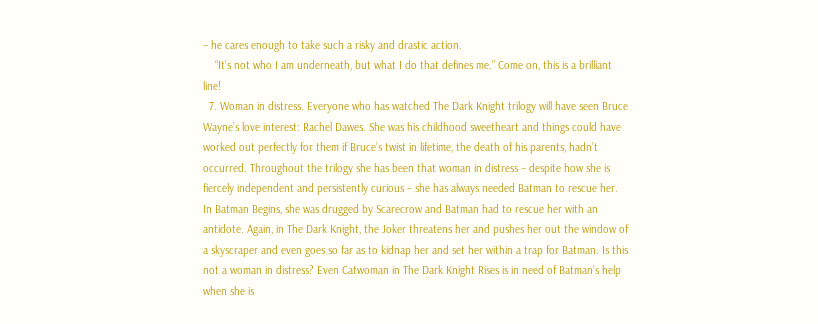– he cares enough to take such a risky and drastic action.
    “It’s not who I am underneath, but what I do that defines me.” Come on, this is a brilliant line!
  7. Woman in distress. Everyone who has watched The Dark Knight trilogy will have seen Bruce Wayne’s love interest: Rachel Dawes. She was his childhood sweetheart and things could have worked out perfectly for them if Bruce’s twist in lifetime, the death of his parents, hadn’t occurred. Throughout the trilogy she has been that woman in distress – despite how she is fiercely independent and persistently curious – she has always needed Batman to rescue her. In Batman Begins, she was drugged by Scarecrow and Batman had to rescue her with an antidote. Again, in The Dark Knight, the Joker threatens her and pushes her out the window of a skyscraper and even goes so far as to kidnap her and set her within a trap for Batman. Is this not a woman in distress? Even Catwoman in The Dark Knight Rises is in need of Batman’s help when she is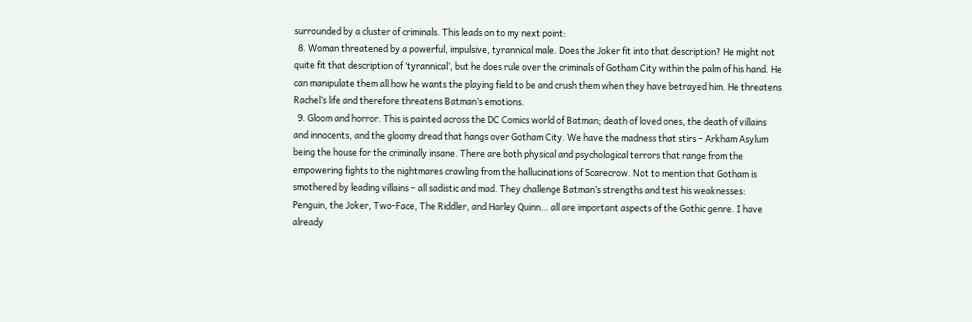surrounded by a cluster of criminals. This leads on to my next point:
  8. Woman threatened by a powerful, impulsive, tyrannical male. Does the Joker fit into that description? He might not quite fit that description of ‘tyrannical’, but he does rule over the criminals of Gotham City within the palm of his hand. He can manipulate them all how he wants the playing field to be and crush them when they have betrayed him. He threatens Rachel’s life and therefore threatens Batman’s emotions.
  9. Gloom and horror. This is painted across the DC Comics world of Batman; death of loved ones, the death of villains and innocents, and the gloomy dread that hangs over Gotham City. We have the madness that stirs – Arkham Asylum being the house for the criminally insane. There are both physical and psychological terrors that range from the empowering fights to the nightmares crawling from the hallucinations of Scarecrow. Not to mention that Gotham is smothered by leading villains – all sadistic and mad. They challenge Batman’s strengths and test his weaknesses: Penguin, the Joker, Two-Face, The Riddler, and Harley Quinn… all are important aspects of the Gothic genre. I have already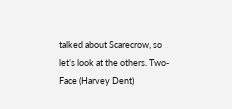talked about Scarecrow, so let’s look at the others. Two-Face (Harvey Dent)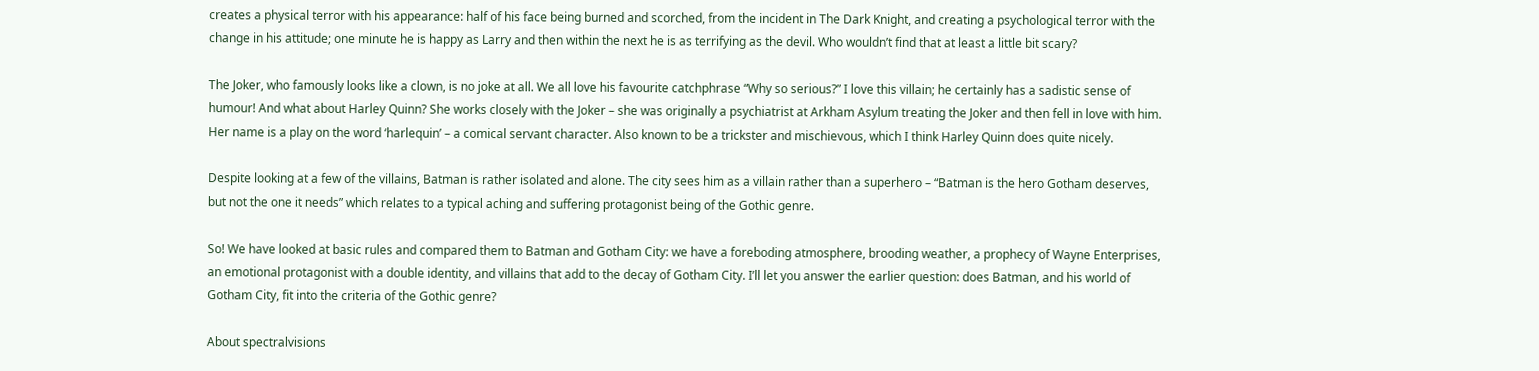creates a physical terror with his appearance: half of his face being burned and scorched, from the incident in The Dark Knight, and creating a psychological terror with the change in his attitude; one minute he is happy as Larry and then within the next he is as terrifying as the devil. Who wouldn’t find that at least a little bit scary?

The Joker, who famously looks like a clown, is no joke at all. We all love his favourite catchphrase “Why so serious?” I love this villain; he certainly has a sadistic sense of humour! And what about Harley Quinn? She works closely with the Joker – she was originally a psychiatrist at Arkham Asylum treating the Joker and then fell in love with him. Her name is a play on the word ‘harlequin’ – a comical servant character. Also known to be a trickster and mischievous, which I think Harley Quinn does quite nicely.

Despite looking at a few of the villains, Batman is rather isolated and alone. The city sees him as a villain rather than a superhero – “Batman is the hero Gotham deserves, but not the one it needs” which relates to a typical aching and suffering protagonist being of the Gothic genre.

So! We have looked at basic rules and compared them to Batman and Gotham City: we have a foreboding atmosphere, brooding weather, a prophecy of Wayne Enterprises, an emotional protagonist with a double identity, and villains that add to the decay of Gotham City. I’ll let you answer the earlier question: does Batman, and his world of Gotham City, fit into the criteria of the Gothic genre?

About spectralvisions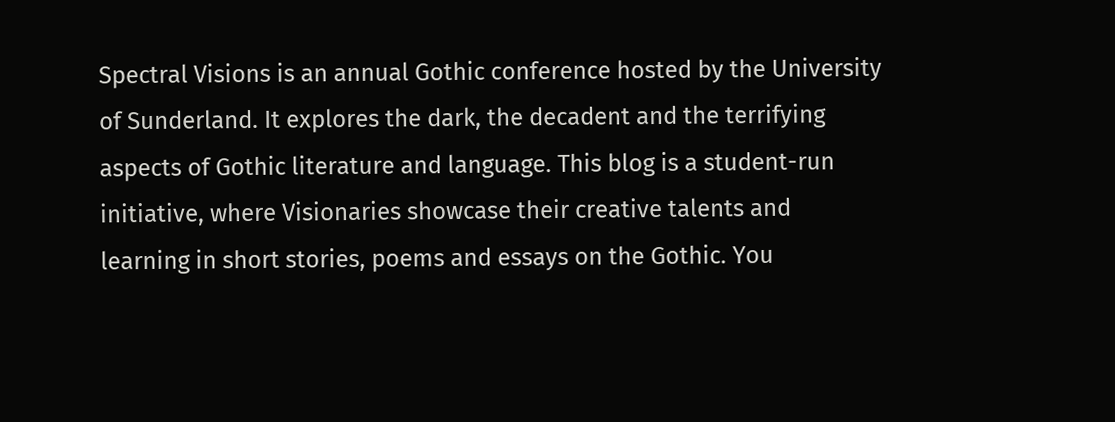Spectral Visions is an annual Gothic conference hosted by the University of Sunderland. It explores the dark, the decadent and the terrifying aspects of Gothic literature and language. This blog is a student-run initiative, where Visionaries showcase their creative talents and learning in short stories, poems and essays on the Gothic. You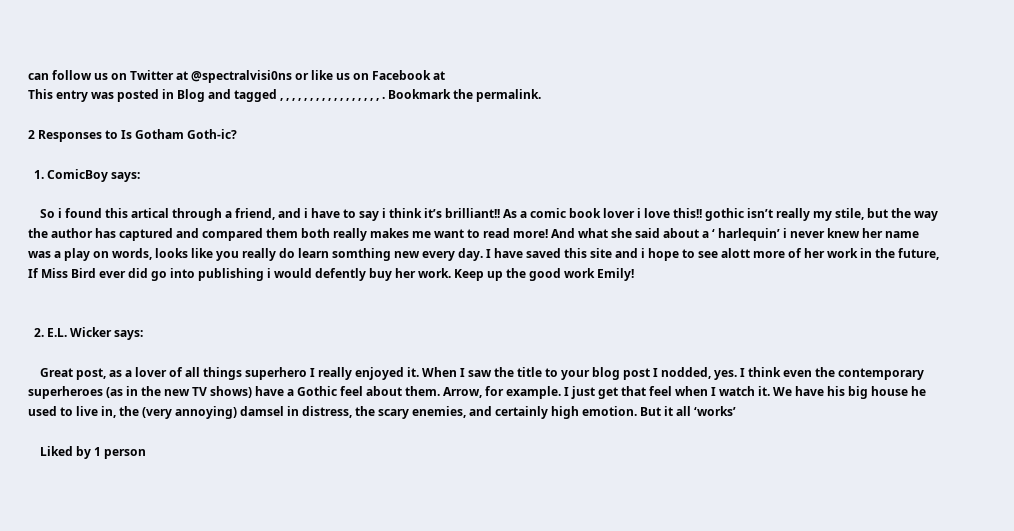can follow us on Twitter at @spectralvisi0ns or like us on Facebook at
This entry was posted in Blog and tagged , , , , , , , , , , , , , , , , , . Bookmark the permalink.

2 Responses to Is Gotham Goth-ic?

  1. ComicBoy says:

    So i found this artical through a friend, and i have to say i think it’s brilliant!! As a comic book lover i love this!! gothic isn’t really my stile, but the way the author has captured and compared them both really makes me want to read more! And what she said about a ‘ harlequin’ i never knew her name was a play on words, looks like you really do learn somthing new every day. I have saved this site and i hope to see alott more of her work in the future, If Miss Bird ever did go into publishing i would defently buy her work. Keep up the good work Emily!


  2. E.L. Wicker says:

    Great post, as a lover of all things superhero I really enjoyed it. When I saw the title to your blog post I nodded, yes. I think even the contemporary superheroes (as in the new TV shows) have a Gothic feel about them. Arrow, for example. I just get that feel when I watch it. We have his big house he used to live in, the (very annoying) damsel in distress, the scary enemies, and certainly high emotion. But it all ‘works’

    Liked by 1 person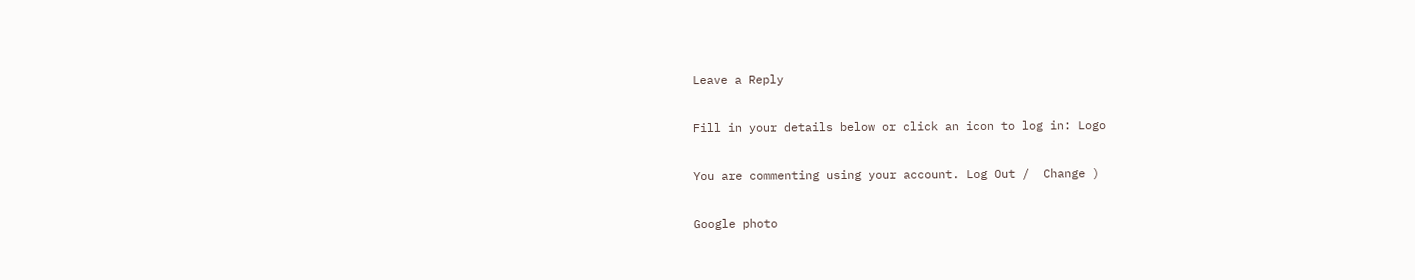Leave a Reply

Fill in your details below or click an icon to log in: Logo

You are commenting using your account. Log Out /  Change )

Google photo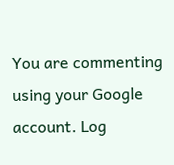You are commenting using your Google account. Log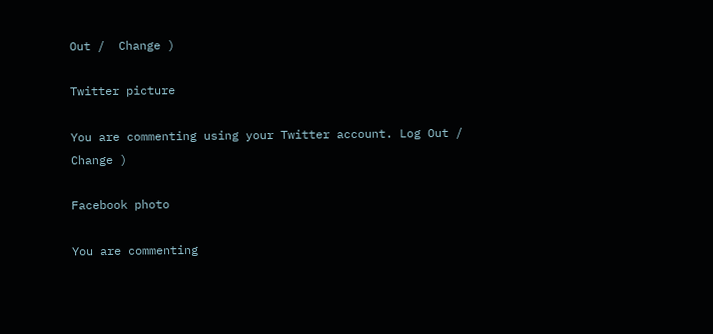Out /  Change )

Twitter picture

You are commenting using your Twitter account. Log Out /  Change )

Facebook photo

You are commenting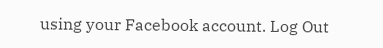using your Facebook account. Log Out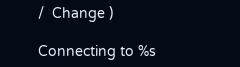/  Change )

Connecting to %s